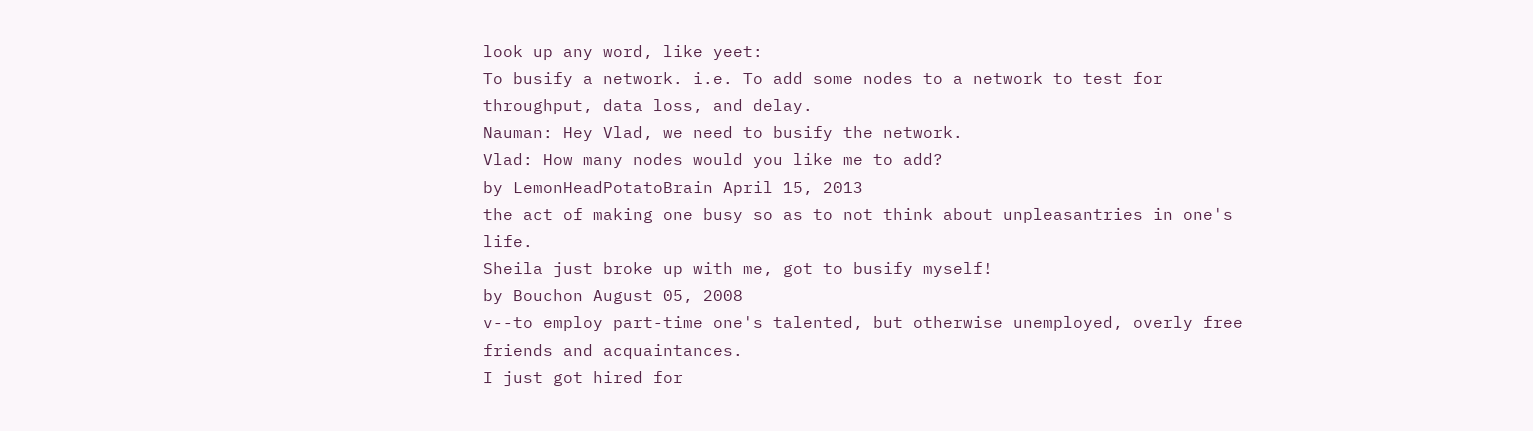look up any word, like yeet:
To busify a network. i.e. To add some nodes to a network to test for throughput, data loss, and delay.
Nauman: Hey Vlad, we need to busify the network.
Vlad: How many nodes would you like me to add?
by LemonHeadPotatoBrain April 15, 2013
the act of making one busy so as to not think about unpleasantries in one's life.
Sheila just broke up with me, got to busify myself!
by Bouchon August 05, 2008
v--to employ part-time one's talented, but otherwise unemployed, overly free friends and acquaintances.
I just got hired for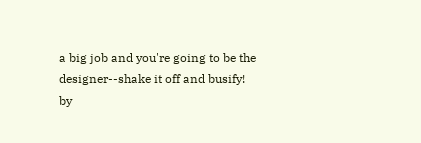a big job and you're going to be the designer--shake it off and busify!
by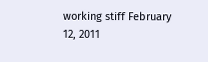working stiff February 12, 2011